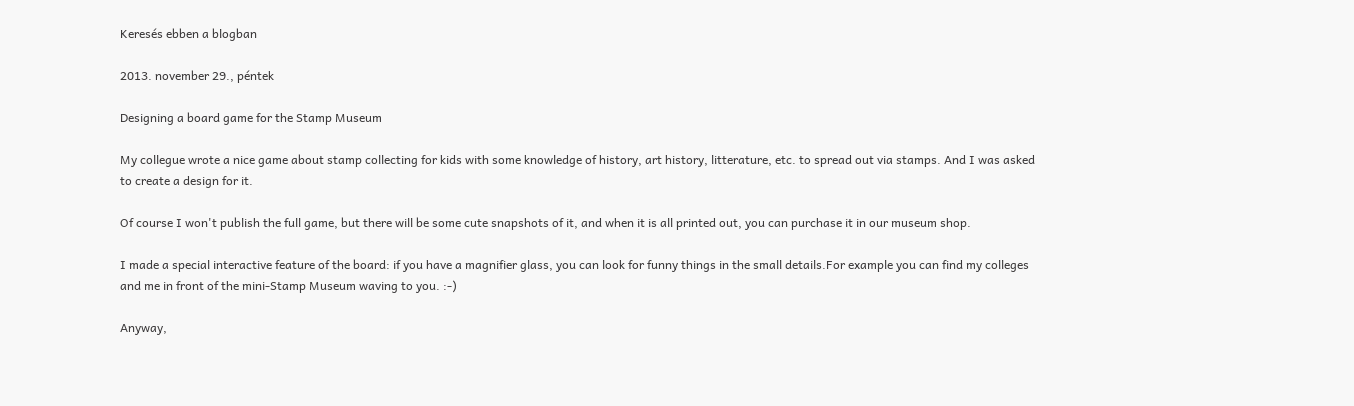Keresés ebben a blogban

2013. november 29., péntek

Designing a board game for the Stamp Museum

My collegue wrote a nice game about stamp collecting for kids with some knowledge of history, art history, litterature, etc. to spread out via stamps. And I was asked to create a design for it.

Of course I won't publish the full game, but there will be some cute snapshots of it, and when it is all printed out, you can purchase it in our museum shop.

I made a special interactive feature of the board: if you have a magnifier glass, you can look for funny things in the small details.For example you can find my colleges and me in front of the mini-Stamp Museum waving to you. :-)

Anyway,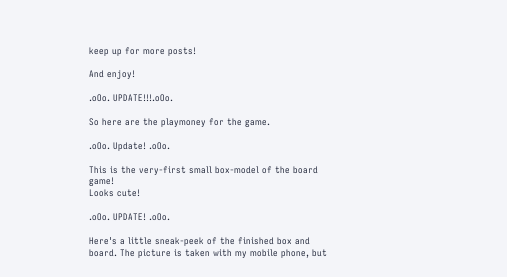keep up for more posts!

And enjoy!

.oOo. UPDATE!!!.oOo.

So here are the playmoney for the game.

.oOo. Update! .oOo.

This is the very-first small box-model of the board game!
Looks cute!

.oOo. UPDATE! .oOo.

Here's a little sneak-peek of the finished box and board. The picture is taken with my mobile phone, but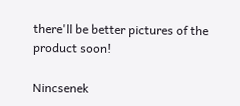there'll be better pictures of the product soon!

Nincsenek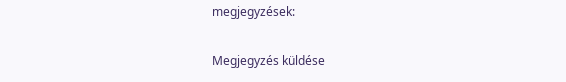megjegyzések:

Megjegyzés küldése